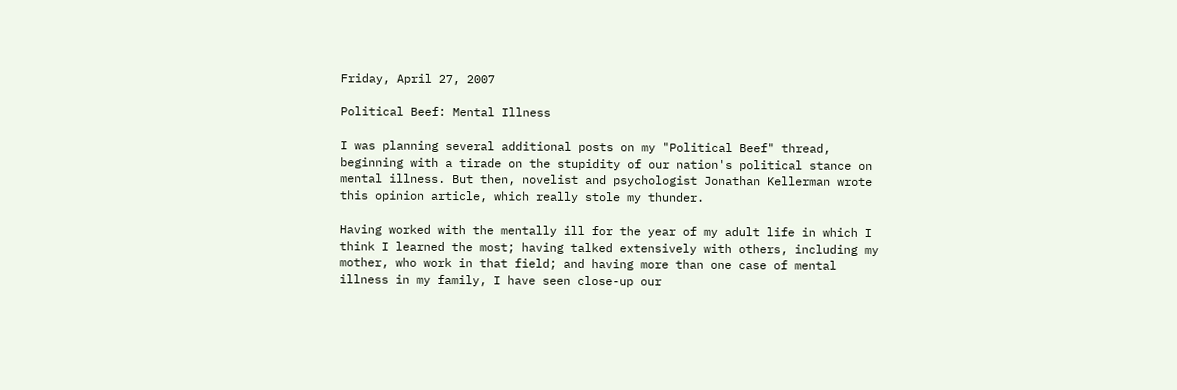Friday, April 27, 2007

Political Beef: Mental Illness

I was planning several additional posts on my "Political Beef" thread, beginning with a tirade on the stupidity of our nation's political stance on mental illness. But then, novelist and psychologist Jonathan Kellerman wrote this opinion article, which really stole my thunder.

Having worked with the mentally ill for the year of my adult life in which I think I learned the most; having talked extensively with others, including my mother, who work in that field; and having more than one case of mental illness in my family, I have seen close-up our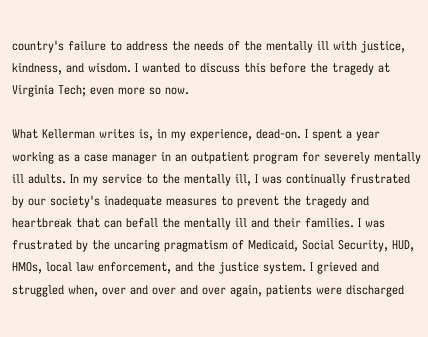country's failure to address the needs of the mentally ill with justice, kindness, and wisdom. I wanted to discuss this before the tragedy at Virginia Tech; even more so now.

What Kellerman writes is, in my experience, dead-on. I spent a year working as a case manager in an outpatient program for severely mentally ill adults. In my service to the mentally ill, I was continually frustrated by our society's inadequate measures to prevent the tragedy and heartbreak that can befall the mentally ill and their families. I was frustrated by the uncaring pragmatism of Medicaid, Social Security, HUD, HMOs, local law enforcement, and the justice system. I grieved and struggled when, over and over and over again, patients were discharged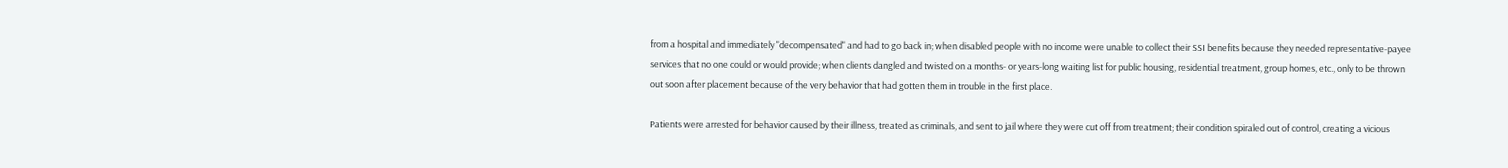from a hospital and immediately "decompensated" and had to go back in; when disabled people with no income were unable to collect their SSI benefits because they needed representative-payee services that no one could or would provide; when clients dangled and twisted on a months- or years-long waiting list for public housing, residential treatment, group homes, etc., only to be thrown out soon after placement because of the very behavior that had gotten them in trouble in the first place.

Patients were arrested for behavior caused by their illness, treated as criminals, and sent to jail where they were cut off from treatment; their condition spiraled out of control, creating a vicious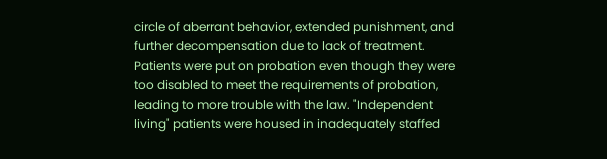circle of aberrant behavior, extended punishment, and further decompensation due to lack of treatment. Patients were put on probation even though they were too disabled to meet the requirements of probation, leading to more trouble with the law. "Independent living" patients were housed in inadequately staffed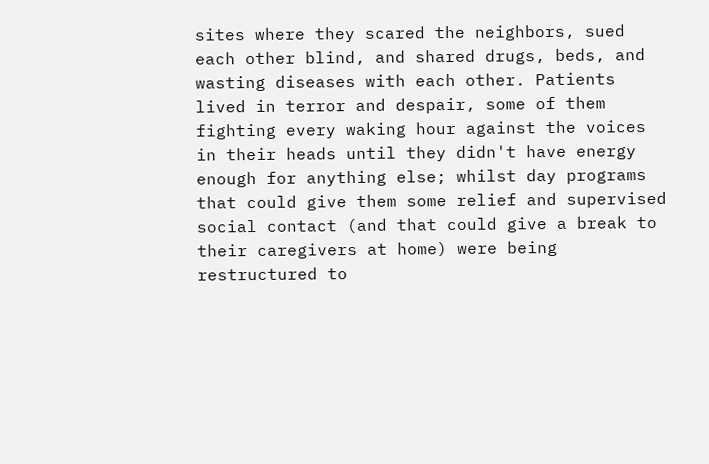sites where they scared the neighbors, sued each other blind, and shared drugs, beds, and wasting diseases with each other. Patients lived in terror and despair, some of them fighting every waking hour against the voices in their heads until they didn't have energy enough for anything else; whilst day programs that could give them some relief and supervised social contact (and that could give a break to their caregivers at home) were being restructured to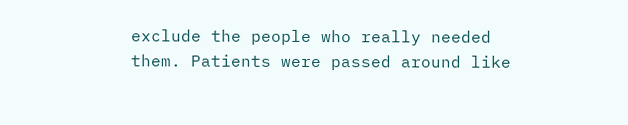exclude the people who really needed them. Patients were passed around like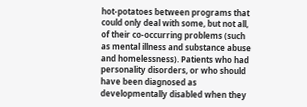hot-potatoes between programs that could only deal with some, but not all, of their co-occurring problems (such as mental illness and substance abuse and homelessness). Patients who had personality disorders, or who should have been diagnosed as developmentally disabled when they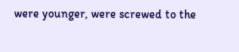were younger, were screwed to the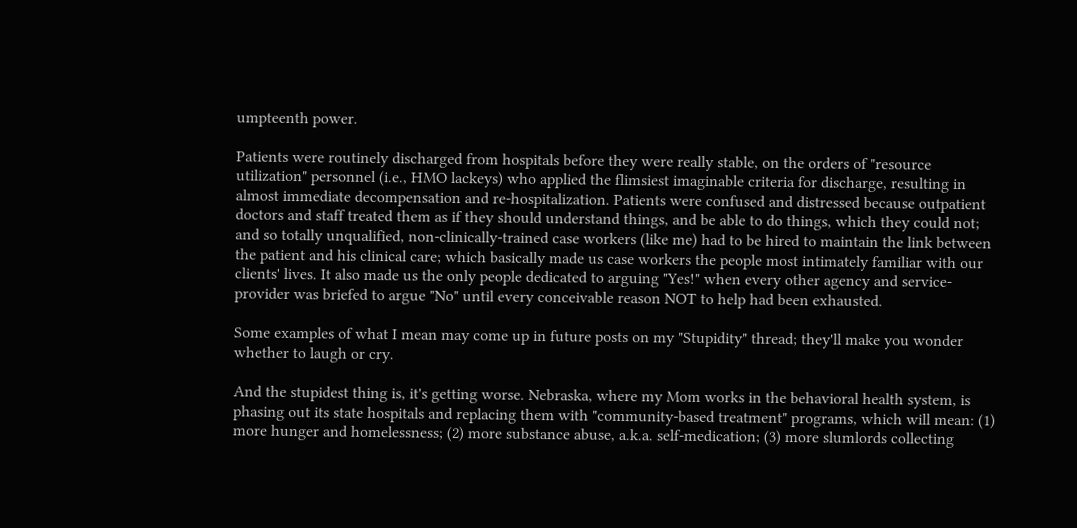umpteenth power.

Patients were routinely discharged from hospitals before they were really stable, on the orders of "resource utilization" personnel (i.e., HMO lackeys) who applied the flimsiest imaginable criteria for discharge, resulting in almost immediate decompensation and re-hospitalization. Patients were confused and distressed because outpatient doctors and staff treated them as if they should understand things, and be able to do things, which they could not; and so totally unqualified, non-clinically-trained case workers (like me) had to be hired to maintain the link between the patient and his clinical care; which basically made us case workers the people most intimately familiar with our clients' lives. It also made us the only people dedicated to arguing "Yes!" when every other agency and service-provider was briefed to argue "No" until every conceivable reason NOT to help had been exhausted.

Some examples of what I mean may come up in future posts on my "Stupidity" thread; they'll make you wonder whether to laugh or cry.

And the stupidest thing is, it's getting worse. Nebraska, where my Mom works in the behavioral health system, is phasing out its state hospitals and replacing them with "community-based treatment" programs, which will mean: (1) more hunger and homelessness; (2) more substance abuse, a.k.a. self-medication; (3) more slumlords collecting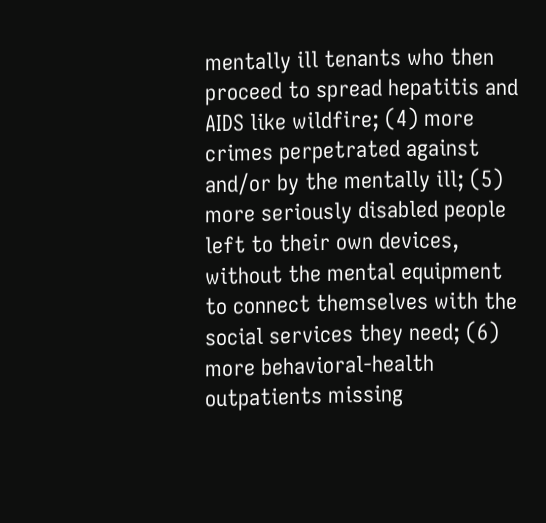mentally ill tenants who then proceed to spread hepatitis and AIDS like wildfire; (4) more crimes perpetrated against and/or by the mentally ill; (5) more seriously disabled people left to their own devices, without the mental equipment to connect themselves with the social services they need; (6) more behavioral-health outpatients missing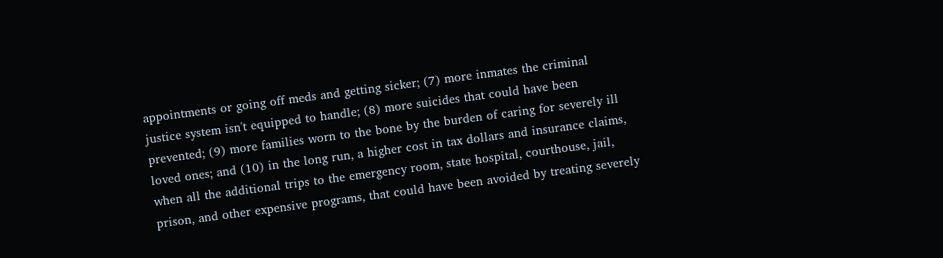appointments or going off meds and getting sicker; (7) more inmates the criminal justice system isn't equipped to handle; (8) more suicides that could have been prevented; (9) more families worn to the bone by the burden of caring for severely ill loved ones; and (10) in the long run, a higher cost in tax dollars and insurance claims, when all the additional trips to the emergency room, state hospital, courthouse, jail, prison, and other expensive programs, that could have been avoided by treating severely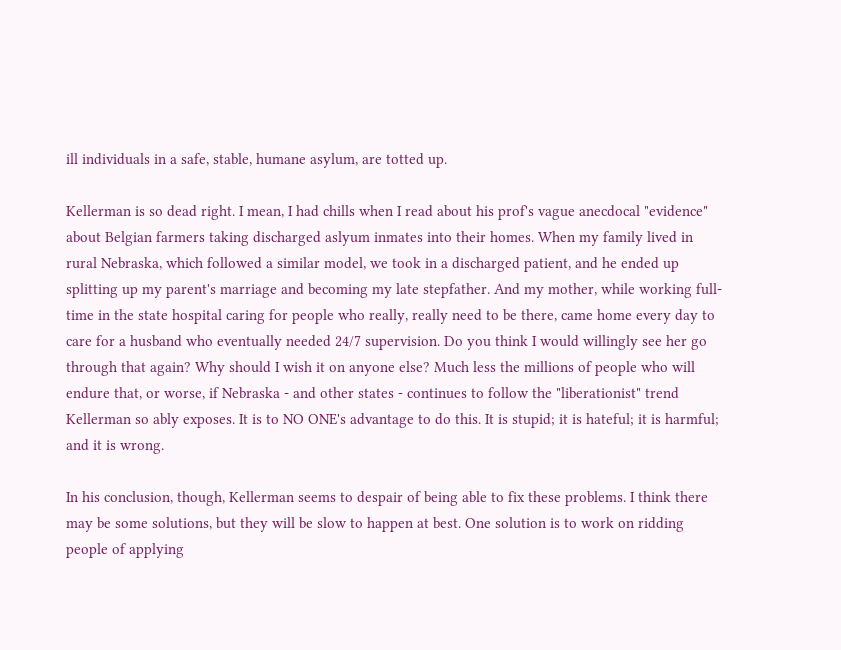ill individuals in a safe, stable, humane asylum, are totted up.

Kellerman is so dead right. I mean, I had chills when I read about his prof's vague anecdocal "evidence" about Belgian farmers taking discharged aslyum inmates into their homes. When my family lived in rural Nebraska, which followed a similar model, we took in a discharged patient, and he ended up splitting up my parent's marriage and becoming my late stepfather. And my mother, while working full-time in the state hospital caring for people who really, really need to be there, came home every day to care for a husband who eventually needed 24/7 supervision. Do you think I would willingly see her go through that again? Why should I wish it on anyone else? Much less the millions of people who will endure that, or worse, if Nebraska - and other states - continues to follow the "liberationist" trend Kellerman so ably exposes. It is to NO ONE's advantage to do this. It is stupid; it is hateful; it is harmful; and it is wrong.

In his conclusion, though, Kellerman seems to despair of being able to fix these problems. I think there may be some solutions, but they will be slow to happen at best. One solution is to work on ridding people of applying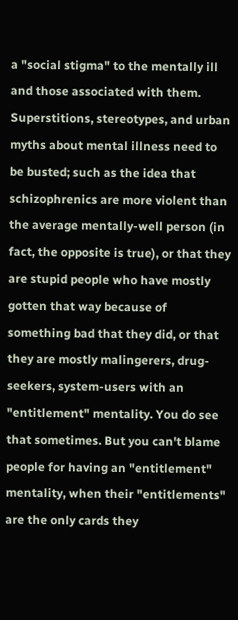a "social stigma" to the mentally ill and those associated with them. Superstitions, stereotypes, and urban myths about mental illness need to be busted; such as the idea that schizophrenics are more violent than the average mentally-well person (in fact, the opposite is true), or that they are stupid people who have mostly gotten that way because of something bad that they did, or that they are mostly malingerers, drug-seekers, system-users with an "entitlement" mentality. You do see that sometimes. But you can't blame people for having an "entitlement" mentality, when their "entitlements" are the only cards they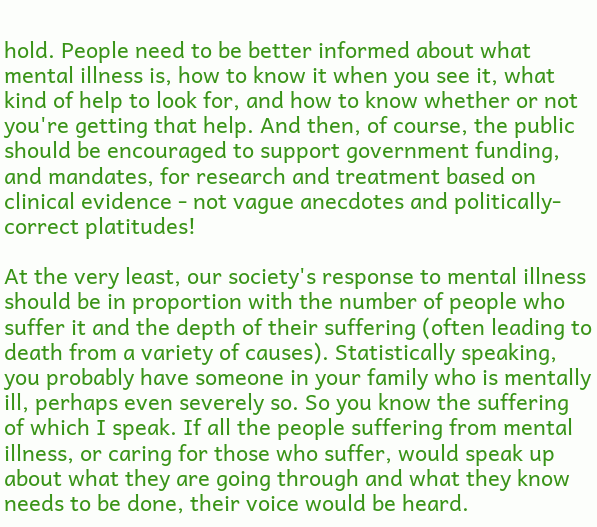hold. People need to be better informed about what mental illness is, how to know it when you see it, what kind of help to look for, and how to know whether or not you're getting that help. And then, of course, the public should be encouraged to support government funding, and mandates, for research and treatment based on clinical evidence - not vague anecdotes and politically-correct platitudes!

At the very least, our society's response to mental illness should be in proportion with the number of people who suffer it and the depth of their suffering (often leading to death from a variety of causes). Statistically speaking, you probably have someone in your family who is mentally ill, perhaps even severely so. So you know the suffering of which I speak. If all the people suffering from mental illness, or caring for those who suffer, would speak up about what they are going through and what they know needs to be done, their voice would be heard.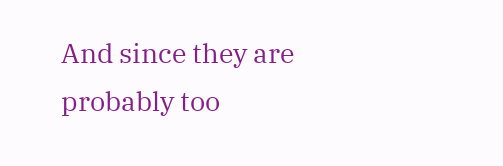And since they are probably too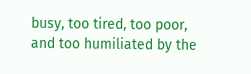busy, too tired, too poor, and too humiliated by the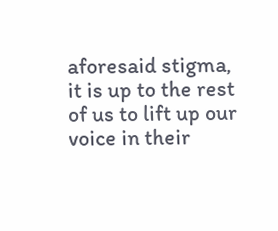aforesaid stigma, it is up to the rest of us to lift up our voice in their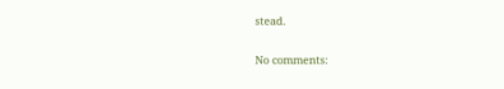stead.

No comments: